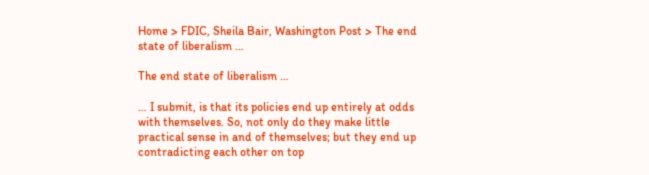Home > FDIC, Sheila Bair, Washington Post > The end state of liberalism …

The end state of liberalism …

… I submit, is that its policies end up entirely at odds with themselves. So, not only do they make little practical sense in and of themselves; but they end up contradicting each other on top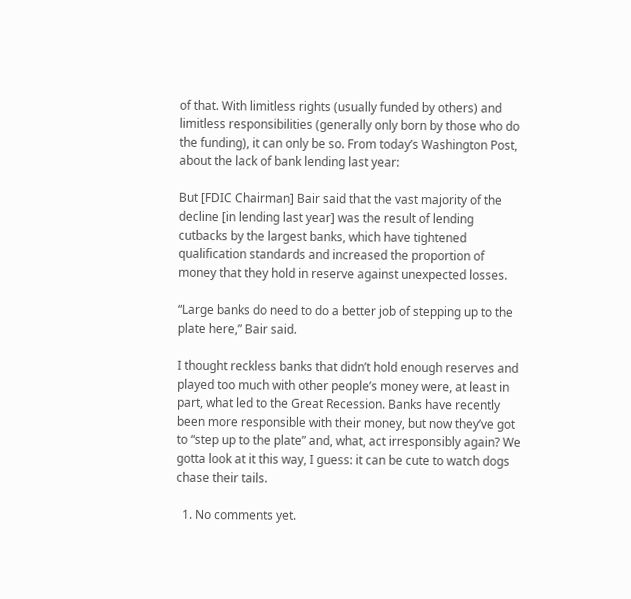of that. With limitless rights (usually funded by others) and limitless responsibilities (generally only born by those who do the funding), it can only be so. From today’s Washington Post, about the lack of bank lending last year:

But [FDIC Chairman] Bair said that the vast majority of the decline [in lending last year] was the result of lending cutbacks by the largest banks, which have tightened qualification standards and increased the proportion of money that they hold in reserve against unexpected losses.

“Large banks do need to do a better job of stepping up to the plate here,” Bair said.

I thought reckless banks that didn’t hold enough reserves and played too much with other people’s money were, at least in part, what led to the Great Recession. Banks have recently been more responsible with their money, but now they’ve got to “step up to the plate” and, what, act irresponsibly again? We gotta look at it this way, I guess: it can be cute to watch dogs chase their tails.

  1. No comments yet.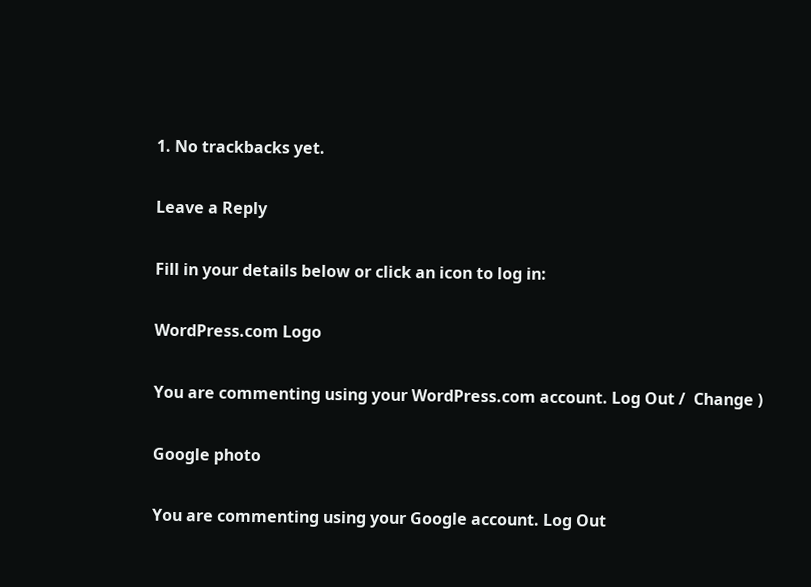1. No trackbacks yet.

Leave a Reply

Fill in your details below or click an icon to log in:

WordPress.com Logo

You are commenting using your WordPress.com account. Log Out /  Change )

Google photo

You are commenting using your Google account. Log Out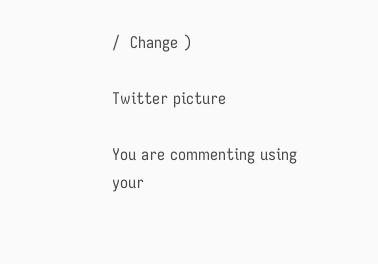/  Change )

Twitter picture

You are commenting using your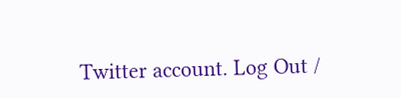Twitter account. Log Out /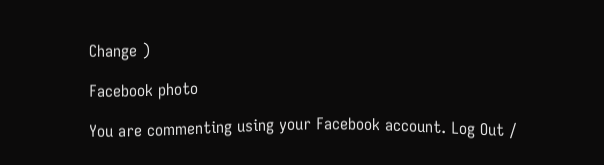Change )

Facebook photo

You are commenting using your Facebook account. Log Out /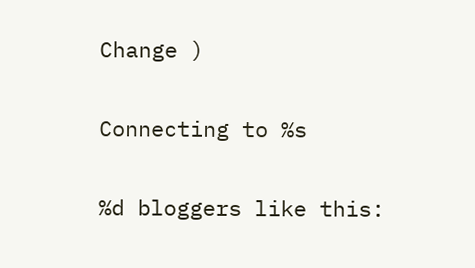Change )

Connecting to %s

%d bloggers like this: